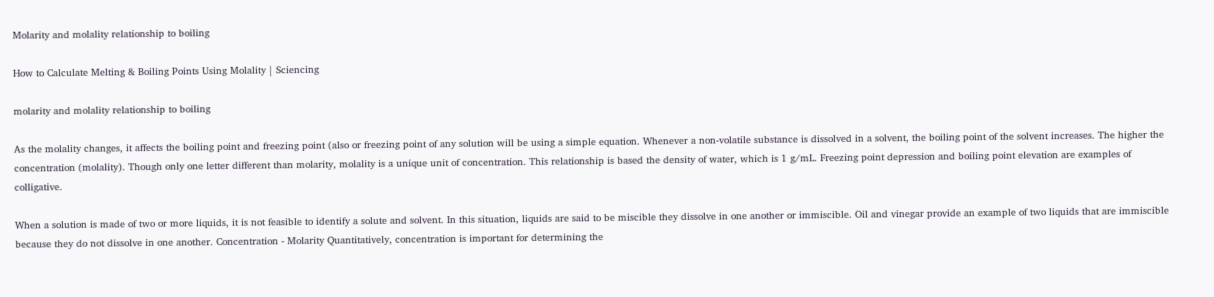Molarity and molality relationship to boiling

How to Calculate Melting & Boiling Points Using Molality | Sciencing

molarity and molality relationship to boiling

As the molality changes, it affects the boiling point and freezing point (also or freezing point of any solution will be using a simple equation. Whenever a non-volatile substance is dissolved in a solvent, the boiling point of the solvent increases. The higher the concentration (molality). Though only one letter different than molarity, molality is a unique unit of concentration. This relationship is based the density of water, which is 1 g/mL. Freezing point depression and boiling point elevation are examples of colligative.

When a solution is made of two or more liquids, it is not feasible to identify a solute and solvent. In this situation, liquids are said to be miscible they dissolve in one another or immiscible. Oil and vinegar provide an example of two liquids that are immiscible because they do not dissolve in one another. Concentration - Molarity Quantitatively, concentration is important for determining the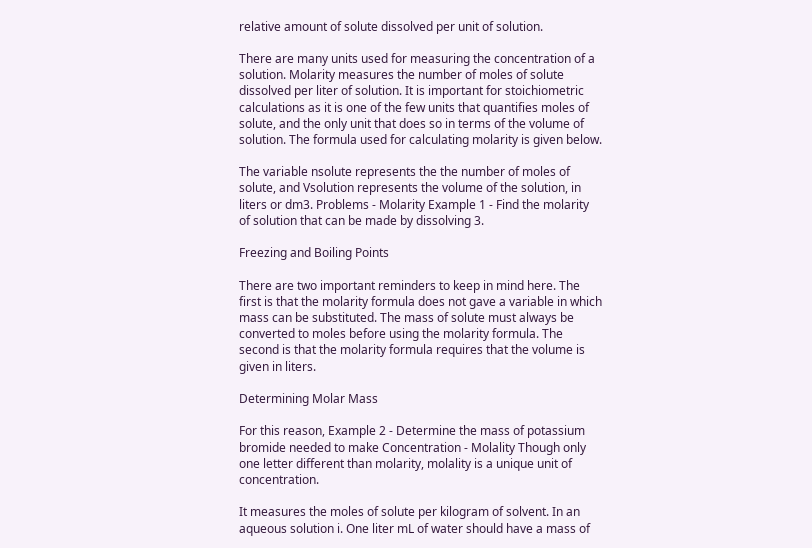relative amount of solute dissolved per unit of solution.

There are many units used for measuring the concentration of a solution. Molarity measures the number of moles of solute dissolved per liter of solution. It is important for stoichiometric calculations as it is one of the few units that quantifies moles of solute, and the only unit that does so in terms of the volume of solution. The formula used for calculating molarity is given below.

The variable nsolute represents the the number of moles of solute, and Vsolution represents the volume of the solution, in liters or dm3. Problems - Molarity Example 1 - Find the molarity of solution that can be made by dissolving 3.

Freezing and Boiling Points

There are two important reminders to keep in mind here. The first is that the molarity formula does not gave a variable in which mass can be substituted. The mass of solute must always be converted to moles before using the molarity formula. The second is that the molarity formula requires that the volume is given in liters.

Determining Molar Mass

For this reason, Example 2 - Determine the mass of potassium bromide needed to make Concentration - Molality Though only one letter different than molarity, molality is a unique unit of concentration.

It measures the moles of solute per kilogram of solvent. In an aqueous solution i. One liter mL of water should have a mass of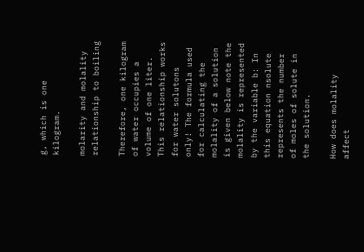g, which is one kilogram.

molarity and molality relationship to boiling

Therefore, one kilogram of water occupies a volume of one liter. This relationship works for water solutons only! The formula used for calculating the molality of a solution is given below note the molality is represented by the variable b: In this equation nsolute represents the number of moles of solute in the solution.

How does molality affect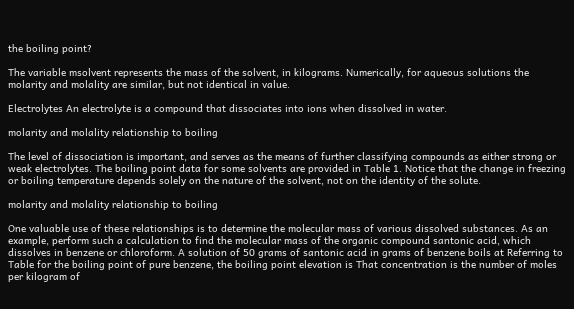the boiling point?

The variable msolvent represents the mass of the solvent, in kilograms. Numerically, for aqueous solutions the molarity and molality are similar, but not identical in value.

Electrolytes An electrolyte is a compound that dissociates into ions when dissolved in water.

molarity and molality relationship to boiling

The level of dissociation is important, and serves as the means of further classifying compounds as either strong or weak electrolytes. The boiling point data for some solvents are provided in Table 1. Notice that the change in freezing or boiling temperature depends solely on the nature of the solvent, not on the identity of the solute.

molarity and molality relationship to boiling

One valuable use of these relationships is to determine the molecular mass of various dissolved substances. As an example, perform such a calculation to find the molecular mass of the organic compound santonic acid, which dissolves in benzene or chloroform. A solution of 50 grams of santonic acid in grams of benzene boils at Referring to Table for the boiling point of pure benzene, the boiling point elevation is That concentration is the number of moles per kilogram of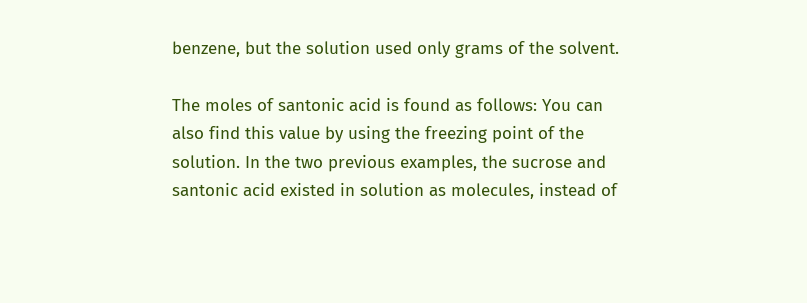benzene, but the solution used only grams of the solvent.

The moles of santonic acid is found as follows: You can also find this value by using the freezing point of the solution. In the two previous examples, the sucrose and santonic acid existed in solution as molecules, instead of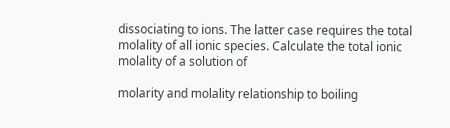dissociating to ions. The latter case requires the total molality of all ionic species. Calculate the total ionic molality of a solution of

molarity and molality relationship to boiling